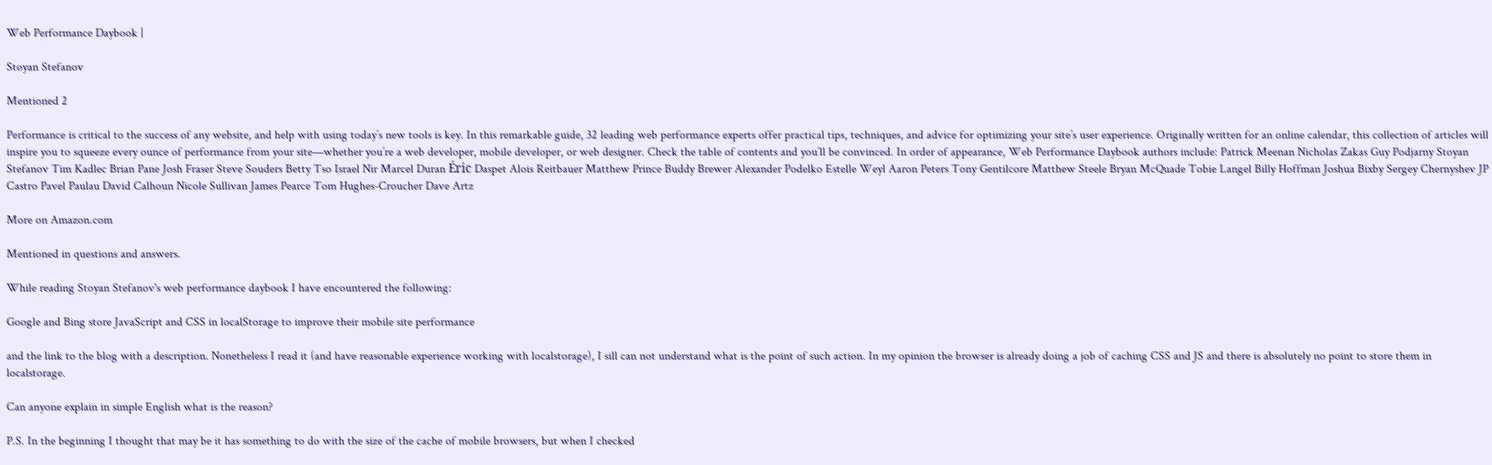Web Performance Daybook |

Stoyan Stefanov

Mentioned 2

Performance is critical to the success of any website, and help with using today’s new tools is key. In this remarkable guide, 32 leading web performance experts offer practical tips, techniques, and advice for optimizing your site’s user experience. Originally written for an online calendar, this collection of articles will inspire you to squeeze every ounce of performance from your site—whether you’re a web developer, mobile developer, or web designer. Check the table of contents and you’ll be convinced. In order of appearance, Web Performance Daybook authors include: Patrick Meenan Nicholas Zakas Guy Podjarny Stoyan Stefanov Tim Kadlec Brian Pane Josh Fraser Steve Souders Betty Tso Israel Nir Marcel Duran Éric Daspet Alois Reitbauer Matthew Prince Buddy Brewer Alexander Podelko Estelle Weyl Aaron Peters Tony Gentilcore Matthew Steele Bryan McQuade Tobie Langel Billy Hoffman Joshua Bixby Sergey Chernyshev JP Castro Pavel Paulau David Calhoun Nicole Sullivan James Pearce Tom Hughes-Croucher Dave Artz

More on Amazon.com

Mentioned in questions and answers.

While reading Stoyan Stefanov's web performance daybook I have encountered the following:

Google and Bing store JavaScript and CSS in localStorage to improve their mobile site performance

and the link to the blog with a description. Nonetheless I read it (and have reasonable experience working with localstorage), I sill can not understand what is the point of such action. In my opinion the browser is already doing a job of caching CSS and JS and there is absolutely no point to store them in localstorage.

Can anyone explain in simple English what is the reason?

P.S. In the beginning I thought that may be it has something to do with the size of the cache of mobile browsers, but when I checked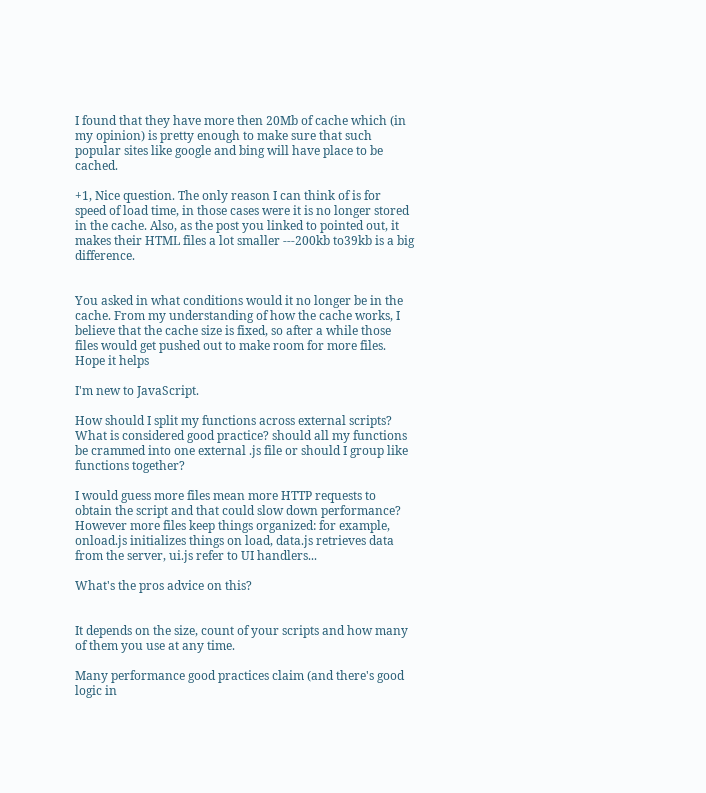I found that they have more then 20Mb of cache which (in my opinion) is pretty enough to make sure that such popular sites like google and bing will have place to be cached.

+1, Nice question. The only reason I can think of is for speed of load time, in those cases were it is no longer stored in the cache. Also, as the post you linked to pointed out, it makes their HTML files a lot smaller ---200kb to39kb is a big difference.


You asked in what conditions would it no longer be in the cache. From my understanding of how the cache works, I believe that the cache size is fixed, so after a while those files would get pushed out to make room for more files. Hope it helps

I'm new to JavaScript.

How should I split my functions across external scripts? What is considered good practice? should all my functions be crammed into one external .js file or should I group like functions together?

I would guess more files mean more HTTP requests to obtain the script and that could slow down performance? However more files keep things organized: for example, onload.js initializes things on load, data.js retrieves data from the server, ui.js refer to UI handlers...

What's the pros advice on this?


It depends on the size, count of your scripts and how many of them you use at any time.

Many performance good practices claim (and there's good logic in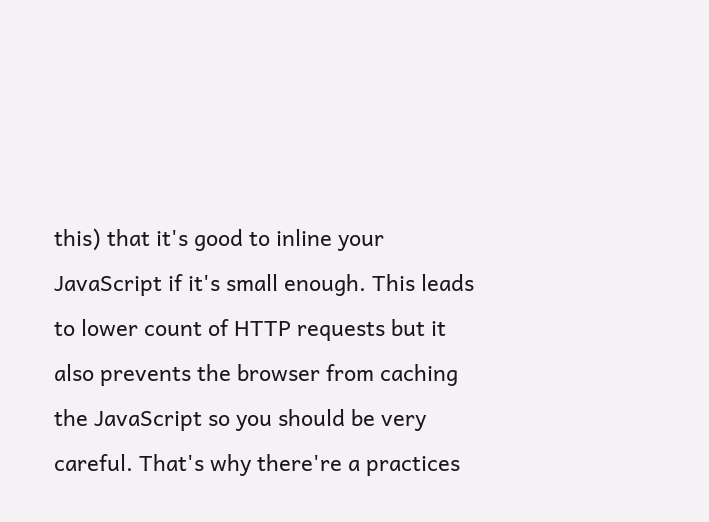this) that it's good to inline your JavaScript if it's small enough. This leads to lower count of HTTP requests but it also prevents the browser from caching the JavaScript so you should be very careful. That's why there're a practices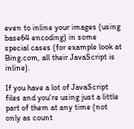even to inline your images (using base64 encoding) in some special cases (for example look at Bing.com, all their JavaScript is inline).

If you have a lot of JavaScript files and you're using just a little part of them at any time (not only as count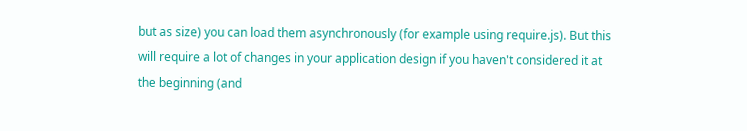but as size) you can load them asynchronously (for example using require.js). But this will require a lot of changes in your application design if you haven't considered it at the beginning (and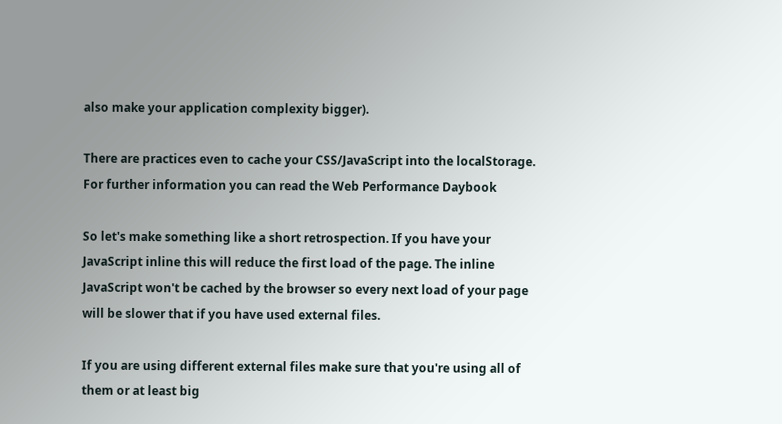also make your application complexity bigger).

There are practices even to cache your CSS/JavaScript into the localStorage. For further information you can read the Web Performance Daybook

So let's make something like a short retrospection. If you have your JavaScript inline this will reduce the first load of the page. The inline JavaScript won't be cached by the browser so every next load of your page will be slower that if you have used external files.

If you are using different external files make sure that you're using all of them or at least big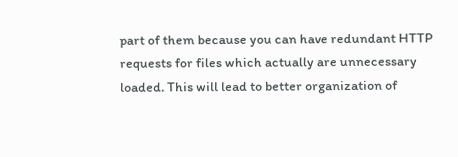part of them because you can have redundant HTTP requests for files which actually are unnecessary loaded. This will lead to better organization of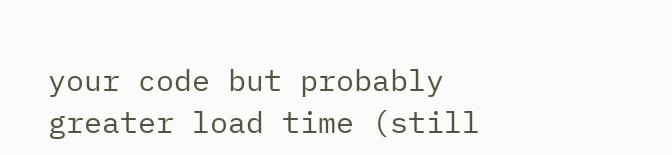your code but probably greater load time (still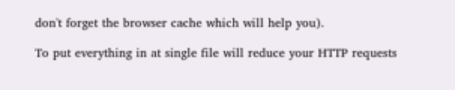don't forget the browser cache which will help you).

To put everything in at single file will reduce your HTTP requests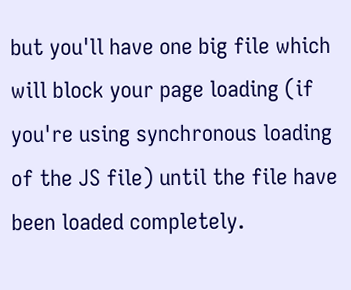but you'll have one big file which will block your page loading (if you're using synchronous loading of the JS file) until the file have been loaded completely.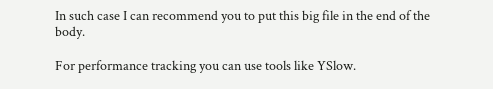In such case I can recommend you to put this big file in the end of the body.

For performance tracking you can use tools like YSlow.